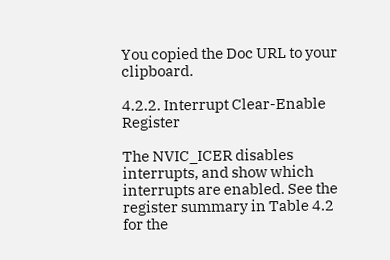You copied the Doc URL to your clipboard.

4.2.2. Interrupt Clear-Enable Register

The NVIC_ICER disables interrupts, and show which interrupts are enabled. See the register summary in Table 4.2 for the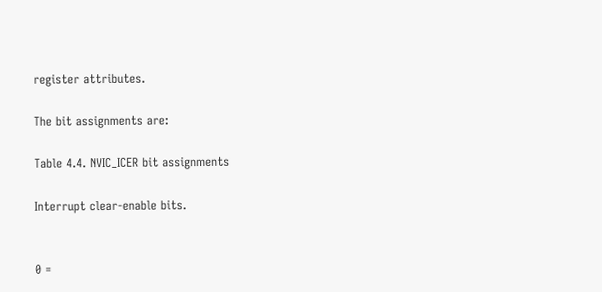register attributes.

The bit assignments are:

Table 4.4. NVIC_ICER bit assignments

Interrupt clear-enable bits.


0 =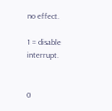no effect.

1 = disable interrupt.


0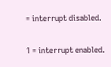= interrupt disabled.

1 = interrupt enabled.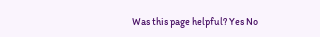Was this page helpful? Yes No